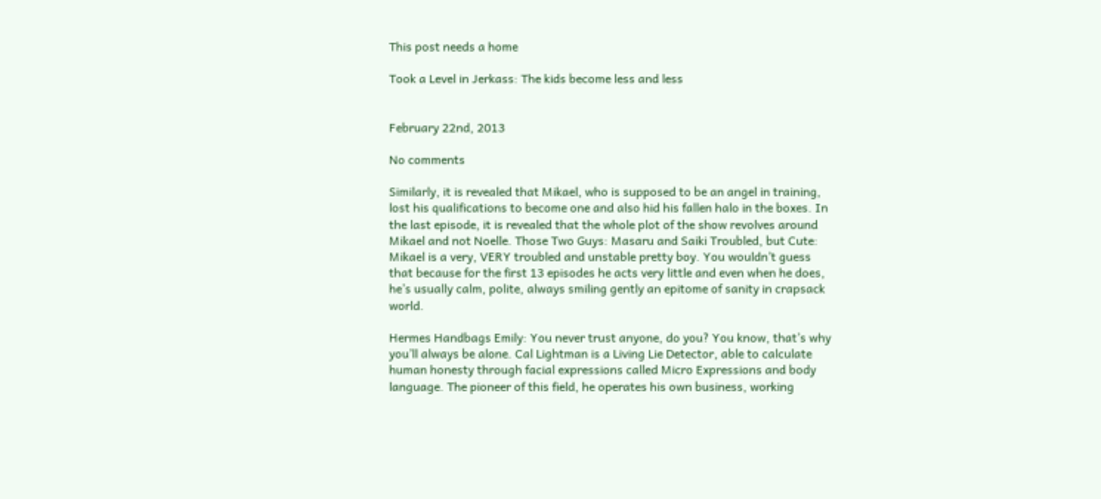This post needs a home

Took a Level in Jerkass: The kids become less and less


February 22nd, 2013

No comments

Similarly, it is revealed that Mikael, who is supposed to be an angel in training, lost his qualifications to become one and also hid his fallen halo in the boxes. In the last episode, it is revealed that the whole plot of the show revolves around Mikael and not Noelle. Those Two Guys: Masaru and Saiki Troubled, but Cute: Mikael is a very, VERY troubled and unstable pretty boy. You wouldn’t guess that because for the first 13 episodes he acts very little and even when he does, he’s usually calm, polite, always smiling gently an epitome of sanity in crapsack world.

Hermes Handbags Emily: You never trust anyone, do you? You know, that’s why you’ll always be alone. Cal Lightman is a Living Lie Detector, able to calculate human honesty through facial expressions called Micro Expressions and body language. The pioneer of this field, he operates his own business, working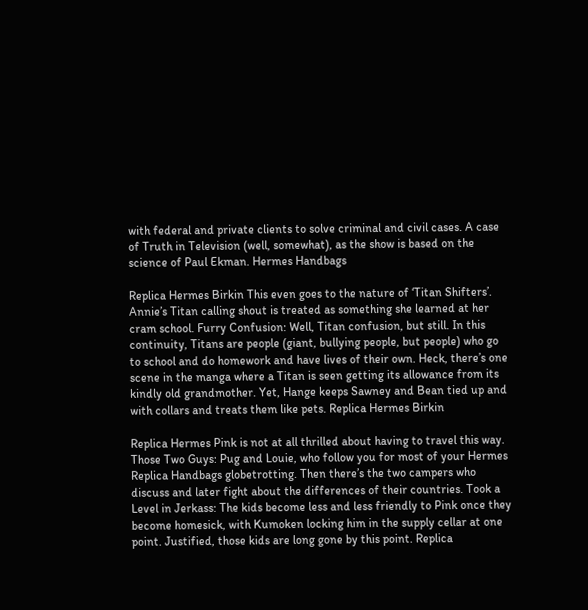with federal and private clients to solve criminal and civil cases. A case of Truth in Television (well, somewhat), as the show is based on the science of Paul Ekman. Hermes Handbags

Replica Hermes Birkin This even goes to the nature of ‘Titan Shifters’. Annie’s Titan calling shout is treated as something she learned at her cram school. Furry Confusion: Well, Titan confusion, but still. In this continuity, Titans are people (giant, bullying people, but people) who go to school and do homework and have lives of their own. Heck, there’s one scene in the manga where a Titan is seen getting its allowance from its kindly old grandmother. Yet, Hange keeps Sawney and Bean tied up and with collars and treats them like pets. Replica Hermes Birkin

Replica Hermes Pink is not at all thrilled about having to travel this way. Those Two Guys: Pug and Louie, who follow you for most of your Hermes Replica Handbags globetrotting. Then there’s the two campers who discuss and later fight about the differences of their countries. Took a Level in Jerkass: The kids become less and less friendly to Pink once they become homesick, with Kumoken locking him in the supply cellar at one point. Justified, those kids are long gone by this point. Replica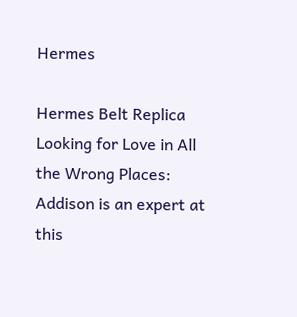Hermes

Hermes Belt Replica Looking for Love in All the Wrong Places: Addison is an expert at this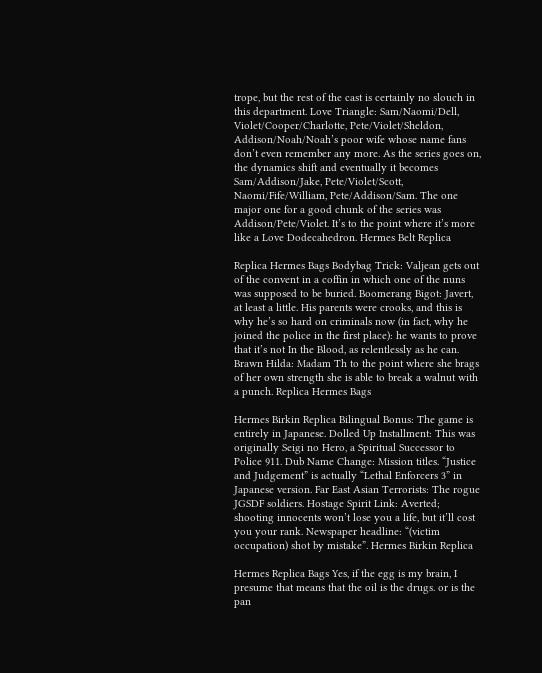trope, but the rest of the cast is certainly no slouch in this department. Love Triangle: Sam/Naomi/Dell, Violet/Cooper/Charlotte, Pete/Violet/Sheldon, Addison/Noah/Noah’s poor wife whose name fans don’t even remember any more. As the series goes on, the dynamics shift and eventually it becomes Sam/Addison/Jake, Pete/Violet/Scott, Naomi/Fife/William, Pete/Addison/Sam. The one major one for a good chunk of the series was Addison/Pete/Violet. It’s to the point where it’s more like a Love Dodecahedron. Hermes Belt Replica

Replica Hermes Bags Bodybag Trick: Valjean gets out of the convent in a coffin in which one of the nuns was supposed to be buried. Boomerang Bigot: Javert, at least a little. His parents were crooks, and this is why he’s so hard on criminals now (in fact, why he joined the police in the first place): he wants to prove that it’s not In the Blood, as relentlessly as he can. Brawn Hilda: Madam Th to the point where she brags of her own strength she is able to break a walnut with a punch. Replica Hermes Bags

Hermes Birkin Replica Bilingual Bonus: The game is entirely in Japanese. Dolled Up Installment: This was originally Seigi no Hero, a Spiritual Successor to Police 911. Dub Name Change: Mission titles. “Justice and Judgement” is actually “Lethal Enforcers 3” in Japanese version. Far East Asian Terrorists: The rogue JGSDF soldiers. Hostage Spirit Link: Averted; shooting innocents won’t lose you a life, but it’ll cost you your rank. Newspaper headline: “(victim occupation) shot by mistake”. Hermes Birkin Replica

Hermes Replica Bags Yes, if the egg is my brain, I presume that means that the oil is the drugs. or is the pan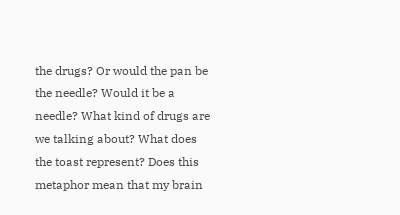the drugs? Or would the pan be the needle? Would it be a needle? What kind of drugs are we talking about? What does the toast represent? Does this metaphor mean that my brain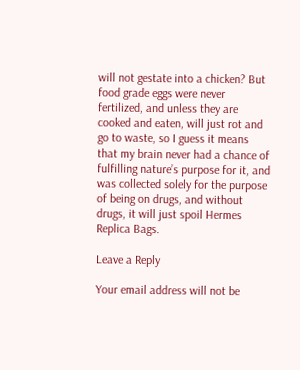will not gestate into a chicken? But food grade eggs were never fertilized, and unless they are cooked and eaten, will just rot and go to waste, so I guess it means that my brain never had a chance of fulfilling nature’s purpose for it, and was collected solely for the purpose of being on drugs, and without drugs, it will just spoil Hermes Replica Bags.

Leave a Reply

Your email address will not be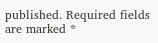published. Required fields are marked *